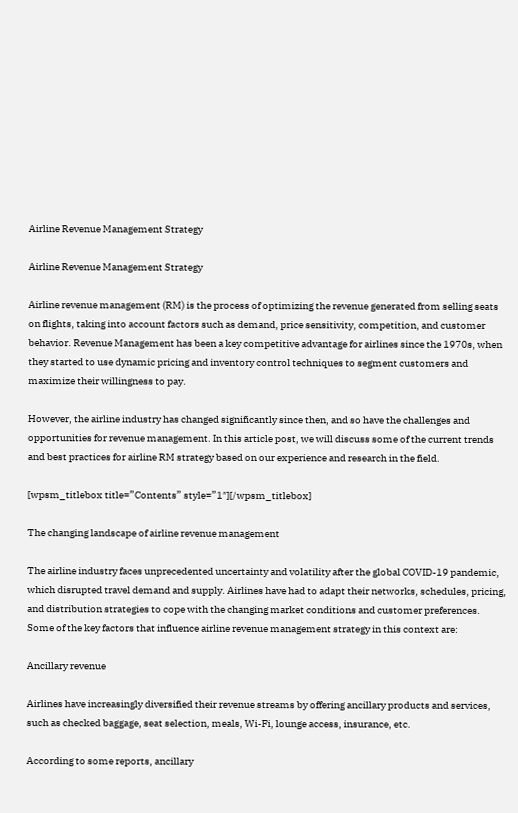Airline Revenue Management Strategy

Airline Revenue Management Strategy

Airline revenue management (RM) is the process of optimizing the revenue generated from selling seats on flights, taking into account factors such as demand, price sensitivity, competition, and customer behavior. Revenue Management has been a key competitive advantage for airlines since the 1970s, when they started to use dynamic pricing and inventory control techniques to segment customers and maximize their willingness to pay.

However, the airline industry has changed significantly since then, and so have the challenges and opportunities for revenue management. In this article post, we will discuss some of the current trends and best practices for airline RM strategy based on our experience and research in the field.

[wpsm_titlebox title=”Contents” style=”1″][/wpsm_titlebox]

The changing landscape of airline revenue management

The airline industry faces unprecedented uncertainty and volatility after the global COVID-19 pandemic, which disrupted travel demand and supply. Airlines have had to adapt their networks, schedules, pricing, and distribution strategies to cope with the changing market conditions and customer preferences. Some of the key factors that influence airline revenue management strategy in this context are:

Ancillary revenue

Airlines have increasingly diversified their revenue streams by offering ancillary products and services, such as checked baggage, seat selection, meals, Wi-Fi, lounge access, insurance, etc.

According to some reports, ancillary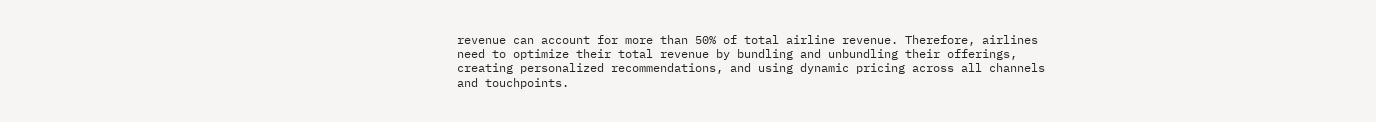revenue can account for more than 50% of total airline revenue. Therefore, airlines need to optimize their total revenue by bundling and unbundling their offerings, creating personalized recommendations, and using dynamic pricing across all channels and touchpoints.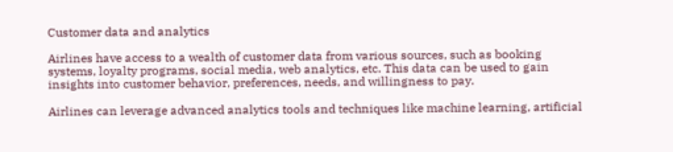Customer data and analytics

Airlines have access to a wealth of customer data from various sources, such as booking systems, loyalty programs, social media, web analytics, etc. This data can be used to gain insights into customer behavior, preferences, needs, and willingness to pay.

Airlines can leverage advanced analytics tools and techniques like machine learning, artificial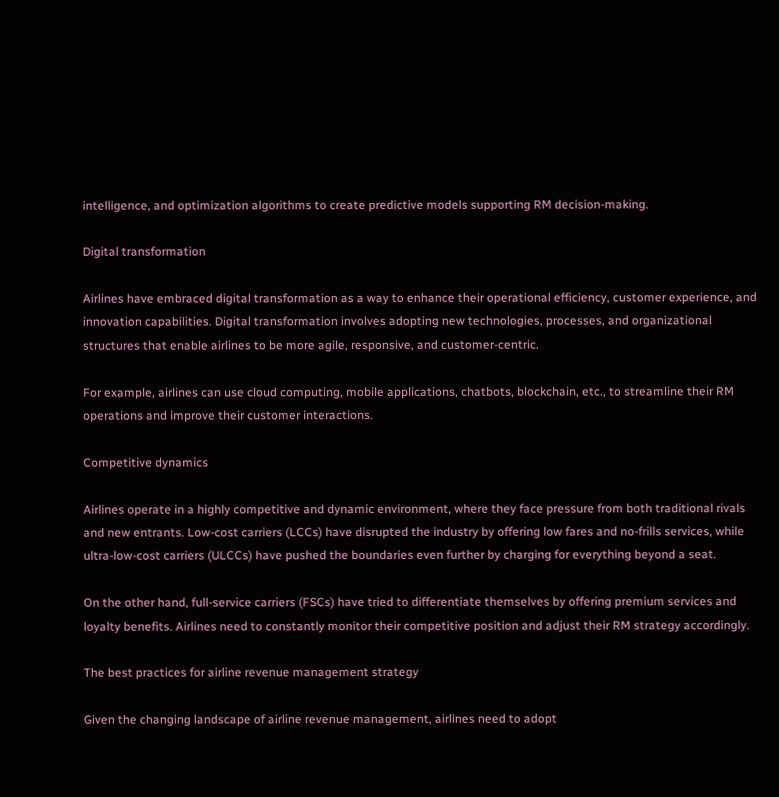intelligence, and optimization algorithms to create predictive models supporting RM decision-making.

Digital transformation

Airlines have embraced digital transformation as a way to enhance their operational efficiency, customer experience, and innovation capabilities. Digital transformation involves adopting new technologies, processes, and organizational structures that enable airlines to be more agile, responsive, and customer-centric.

For example, airlines can use cloud computing, mobile applications, chatbots, blockchain, etc., to streamline their RM operations and improve their customer interactions.

Competitive dynamics

Airlines operate in a highly competitive and dynamic environment, where they face pressure from both traditional rivals and new entrants. Low-cost carriers (LCCs) have disrupted the industry by offering low fares and no-frills services, while ultra-low-cost carriers (ULCCs) have pushed the boundaries even further by charging for everything beyond a seat.

On the other hand, full-service carriers (FSCs) have tried to differentiate themselves by offering premium services and loyalty benefits. Airlines need to constantly monitor their competitive position and adjust their RM strategy accordingly.

The best practices for airline revenue management strategy

Given the changing landscape of airline revenue management, airlines need to adopt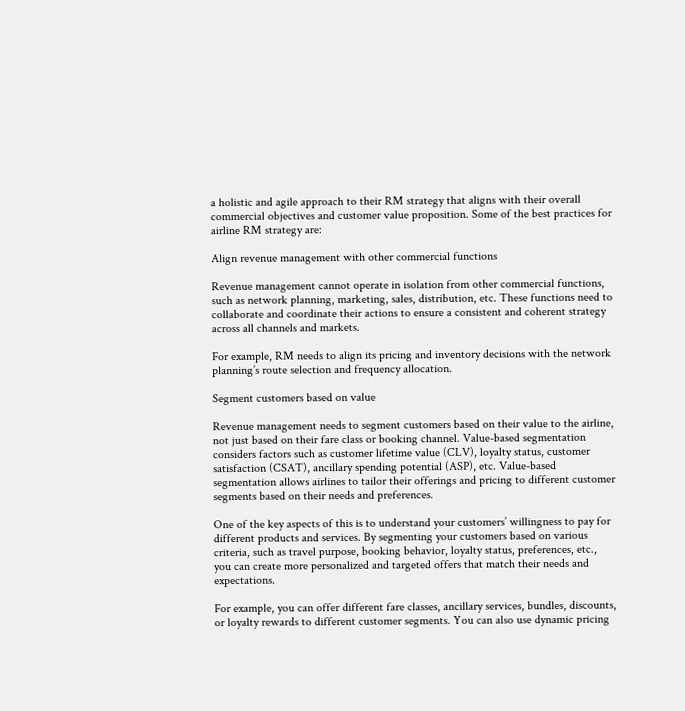a holistic and agile approach to their RM strategy that aligns with their overall commercial objectives and customer value proposition. Some of the best practices for airline RM strategy are:

Align revenue management with other commercial functions

Revenue management cannot operate in isolation from other commercial functions, such as network planning, marketing, sales, distribution, etc. These functions need to collaborate and coordinate their actions to ensure a consistent and coherent strategy across all channels and markets.

For example, RM needs to align its pricing and inventory decisions with the network planning’s route selection and frequency allocation.

Segment customers based on value

Revenue management needs to segment customers based on their value to the airline, not just based on their fare class or booking channel. Value-based segmentation considers factors such as customer lifetime value (CLV), loyalty status, customer satisfaction (CSAT), ancillary spending potential (ASP), etc. Value-based segmentation allows airlines to tailor their offerings and pricing to different customer segments based on their needs and preferences.

One of the key aspects of this is to understand your customers’ willingness to pay for different products and services. By segmenting your customers based on various criteria, such as travel purpose, booking behavior, loyalty status, preferences, etc., you can create more personalized and targeted offers that match their needs and expectations.

For example, you can offer different fare classes, ancillary services, bundles, discounts, or loyalty rewards to different customer segments. You can also use dynamic pricing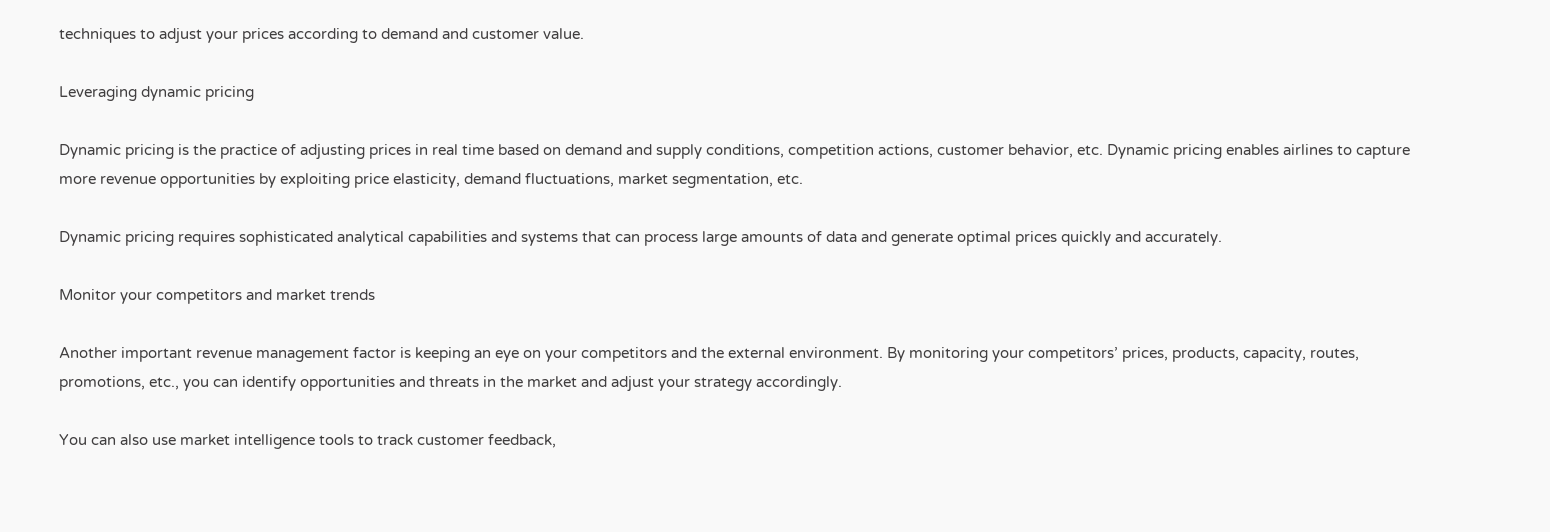techniques to adjust your prices according to demand and customer value.

Leveraging dynamic pricing

Dynamic pricing is the practice of adjusting prices in real time based on demand and supply conditions, competition actions, customer behavior, etc. Dynamic pricing enables airlines to capture more revenue opportunities by exploiting price elasticity, demand fluctuations, market segmentation, etc.

Dynamic pricing requires sophisticated analytical capabilities and systems that can process large amounts of data and generate optimal prices quickly and accurately.

Monitor your competitors and market trends

Another important revenue management factor is keeping an eye on your competitors and the external environment. By monitoring your competitors’ prices, products, capacity, routes, promotions, etc., you can identify opportunities and threats in the market and adjust your strategy accordingly.

You can also use market intelligence tools to track customer feedback,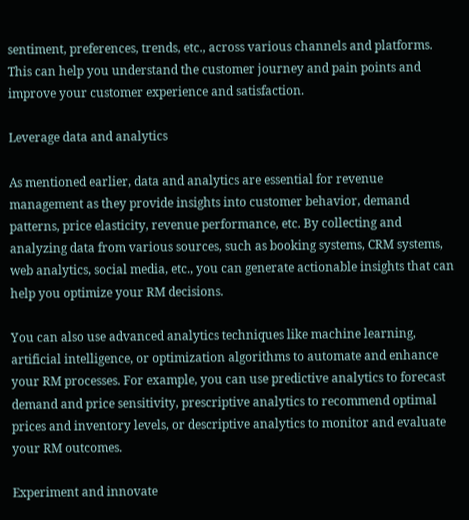sentiment, preferences, trends, etc., across various channels and platforms. This can help you understand the customer journey and pain points and improve your customer experience and satisfaction.

Leverage data and analytics

As mentioned earlier, data and analytics are essential for revenue management as they provide insights into customer behavior, demand patterns, price elasticity, revenue performance, etc. By collecting and analyzing data from various sources, such as booking systems, CRM systems, web analytics, social media, etc., you can generate actionable insights that can help you optimize your RM decisions.

You can also use advanced analytics techniques like machine learning, artificial intelligence, or optimization algorithms to automate and enhance your RM processes. For example, you can use predictive analytics to forecast demand and price sensitivity, prescriptive analytics to recommend optimal prices and inventory levels, or descriptive analytics to monitor and evaluate your RM outcomes.

Experiment and innovate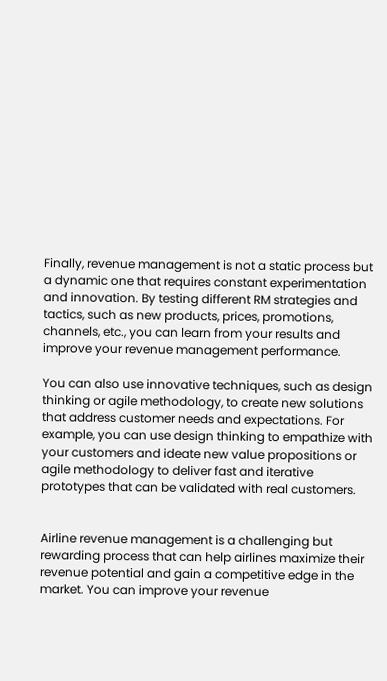Finally, revenue management is not a static process but a dynamic one that requires constant experimentation and innovation. By testing different RM strategies and tactics, such as new products, prices, promotions, channels, etc., you can learn from your results and improve your revenue management performance.

You can also use innovative techniques, such as design thinking or agile methodology, to create new solutions that address customer needs and expectations. For example, you can use design thinking to empathize with your customers and ideate new value propositions or agile methodology to deliver fast and iterative prototypes that can be validated with real customers.


Airline revenue management is a challenging but rewarding process that can help airlines maximize their revenue potential and gain a competitive edge in the market. You can improve your revenue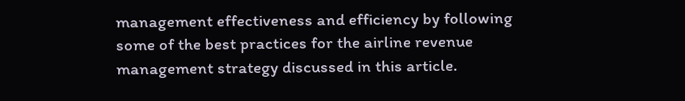management effectiveness and efficiency by following some of the best practices for the airline revenue management strategy discussed in this article.